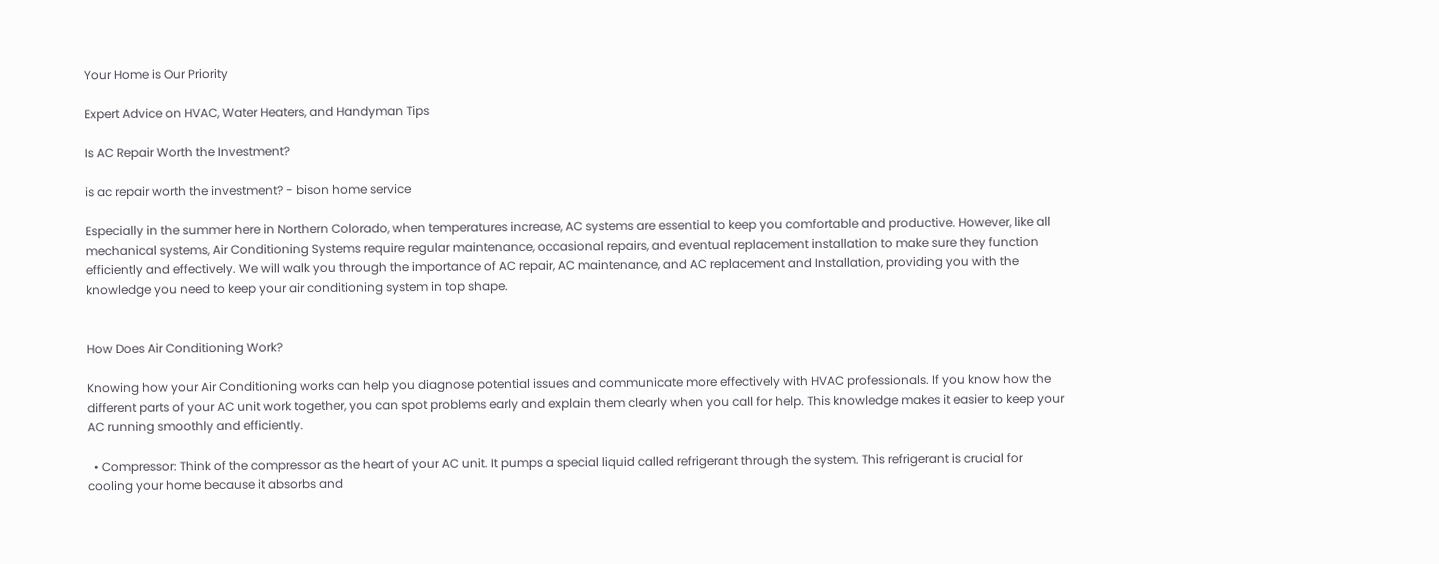Your Home is Our Priority

Expert Advice on HVAC, Water Heaters, and Handyman Tips

Is AC Repair Worth the Investment?

is ac repair worth the investment? - bison home service

Especially in the summer here in Northern Colorado, when temperatures increase, AC systems are essential to keep you comfortable and productive. However, like all mechanical systems, Air Conditioning Systems require regular maintenance, occasional repairs, and eventual replacement installation to make sure they function efficiently and effectively. We will walk you through the importance of AC repair, AC maintenance, and AC replacement and Installation, providing you with the knowledge you need to keep your air conditioning system in top shape.


How Does Air Conditioning Work?

Knowing how your Air Conditioning works can help you diagnose potential issues and communicate more effectively with HVAC professionals. If you know how the different parts of your AC unit work together, you can spot problems early and explain them clearly when you call for help. This knowledge makes it easier to keep your AC running smoothly and efficiently.

  • Compressor: Think of the compressor as the heart of your AC unit. It pumps a special liquid called refrigerant through the system. This refrigerant is crucial for cooling your home because it absorbs and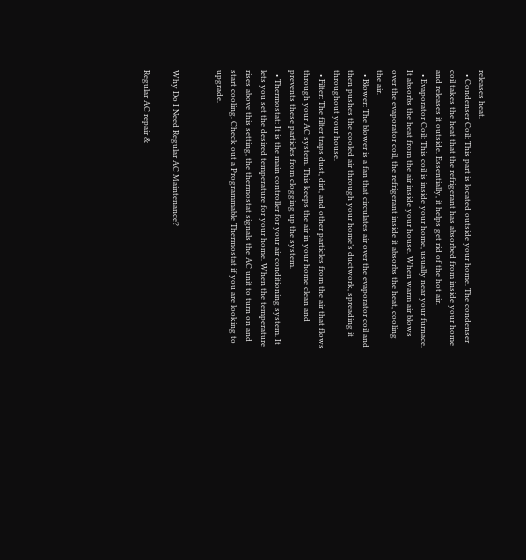releases heat.
  • Condenser Coil: This part is located outside your home. The condenser coil takes the heat that the refrigerant has absorbed from inside your home and releases it outside. Essentially, it helps get rid of the hot air.
  • Evaporator Coil: This coil is inside your home, usually near your furnace. It absorbs the heat from the air inside your house. When warm air blows over the evaporator coil, the refrigerant inside it absorbs the heat, cooling the air.
  • Blower: The blower is a fan that circulates air over the evaporator coil and then pushes the cooled air through your home’s ductwork, spreading it throughout your house.
  • Filter: The filter traps dust, dirt, and other particles from the air that flows through your AC system. This keeps the air in your home clean and prevents these particles from clogging up the system.
  • Thermostat: It is the main controller for your air conditioning system. It lets you set the desired temperature for your home. When the temperature rises above this setting, the thermostat signals the AC unit to turn on and start cooling. Check out a Programmable Thermostat if you are looking to upgrade.


Why Do I Need Regular AC Maintenance?

Regular AC repair &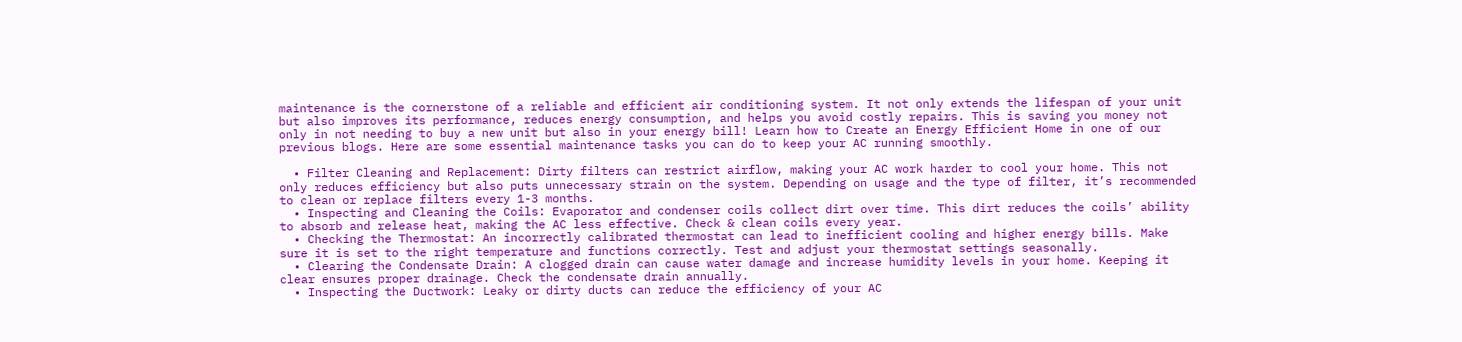maintenance is the cornerstone of a reliable and efficient air conditioning system. It not only extends the lifespan of your unit but also improves its performance, reduces energy consumption, and helps you avoid costly repairs. This is saving you money not only in not needing to buy a new unit but also in your energy bill! Learn how to Create an Energy Efficient Home in one of our previous blogs. Here are some essential maintenance tasks you can do to keep your AC running smoothly.

  • Filter Cleaning and Replacement: Dirty filters can restrict airflow, making your AC work harder to cool your home. This not only reduces efficiency but also puts unnecessary strain on the system. Depending on usage and the type of filter, it’s recommended to clean or replace filters every 1-3 months.
  • Inspecting and Cleaning the Coils: Evaporator and condenser coils collect dirt over time. This dirt reduces the coils’ ability to absorb and release heat, making the AC less effective. Check & clean coils every year.
  • Checking the Thermostat: An incorrectly calibrated thermostat can lead to inefficient cooling and higher energy bills. Make sure it is set to the right temperature and functions correctly. Test and adjust your thermostat settings seasonally.
  • Clearing the Condensate Drain: A clogged drain can cause water damage and increase humidity levels in your home. Keeping it clear ensures proper drainage. Check the condensate drain annually.
  • Inspecting the Ductwork: Leaky or dirty ducts can reduce the efficiency of your AC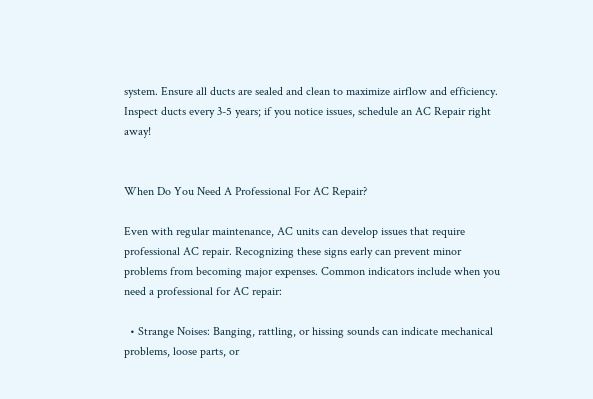system. Ensure all ducts are sealed and clean to maximize airflow and efficiency. Inspect ducts every 3-5 years; if you notice issues, schedule an AC Repair right away!


When Do You Need A Professional For AC Repair?

Even with regular maintenance, AC units can develop issues that require professional AC repair. Recognizing these signs early can prevent minor problems from becoming major expenses. Common indicators include when you need a professional for AC repair:

  • Strange Noises: Banging, rattling, or hissing sounds can indicate mechanical problems, loose parts, or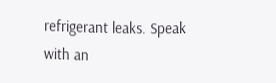refrigerant leaks. Speak with an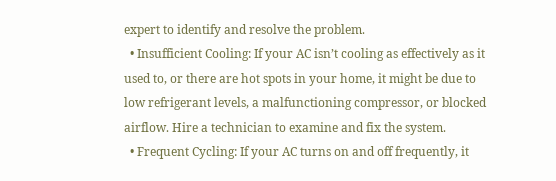expert to identify and resolve the problem.
  • Insufficient Cooling: If your AC isn’t cooling as effectively as it used to, or there are hot spots in your home, it might be due to low refrigerant levels, a malfunctioning compressor, or blocked airflow. Hire a technician to examine and fix the system.
  • Frequent Cycling: If your AC turns on and off frequently, it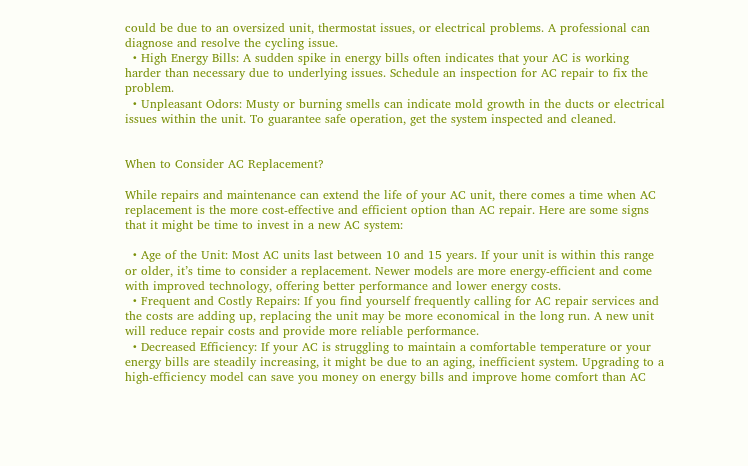could be due to an oversized unit, thermostat issues, or electrical problems. A professional can diagnose and resolve the cycling issue.
  • High Energy Bills: A sudden spike in energy bills often indicates that your AC is working harder than necessary due to underlying issues. Schedule an inspection for AC repair to fix the problem.
  • Unpleasant Odors: Musty or burning smells can indicate mold growth in the ducts or electrical issues within the unit. To guarantee safe operation, get the system inspected and cleaned.


When to Consider AC Replacement?

While repairs and maintenance can extend the life of your AC unit, there comes a time when AC replacement is the more cost-effective and efficient option than AC repair. Here are some signs that it might be time to invest in a new AC system:

  • Age of the Unit: Most AC units last between 10 and 15 years. If your unit is within this range or older, it’s time to consider a replacement. Newer models are more energy-efficient and come with improved technology, offering better performance and lower energy costs.
  • Frequent and Costly Repairs: If you find yourself frequently calling for AC repair services and the costs are adding up, replacing the unit may be more economical in the long run. A new unit will reduce repair costs and provide more reliable performance.
  • Decreased Efficiency: If your AC is struggling to maintain a comfortable temperature or your energy bills are steadily increasing, it might be due to an aging, inefficient system. Upgrading to a high-efficiency model can save you money on energy bills and improve home comfort than AC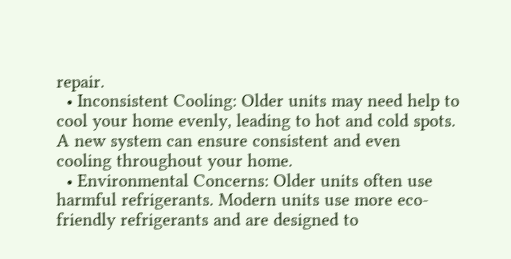repair.
  • Inconsistent Cooling: Older units may need help to cool your home evenly, leading to hot and cold spots. A new system can ensure consistent and even cooling throughout your home.
  • Environmental Concerns: Older units often use harmful refrigerants. Modern units use more eco-friendly refrigerants and are designed to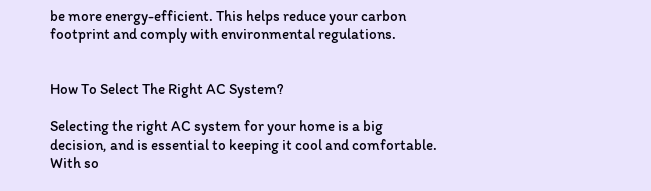be more energy-efficient. This helps reduce your carbon footprint and comply with environmental regulations.


How To Select The Right AC System?

Selecting the right AC system for your home is a big decision, and is essential to keeping it cool and comfortable. With so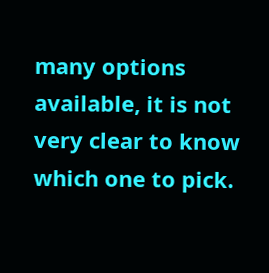many options available, it is not very clear to know which one to pick.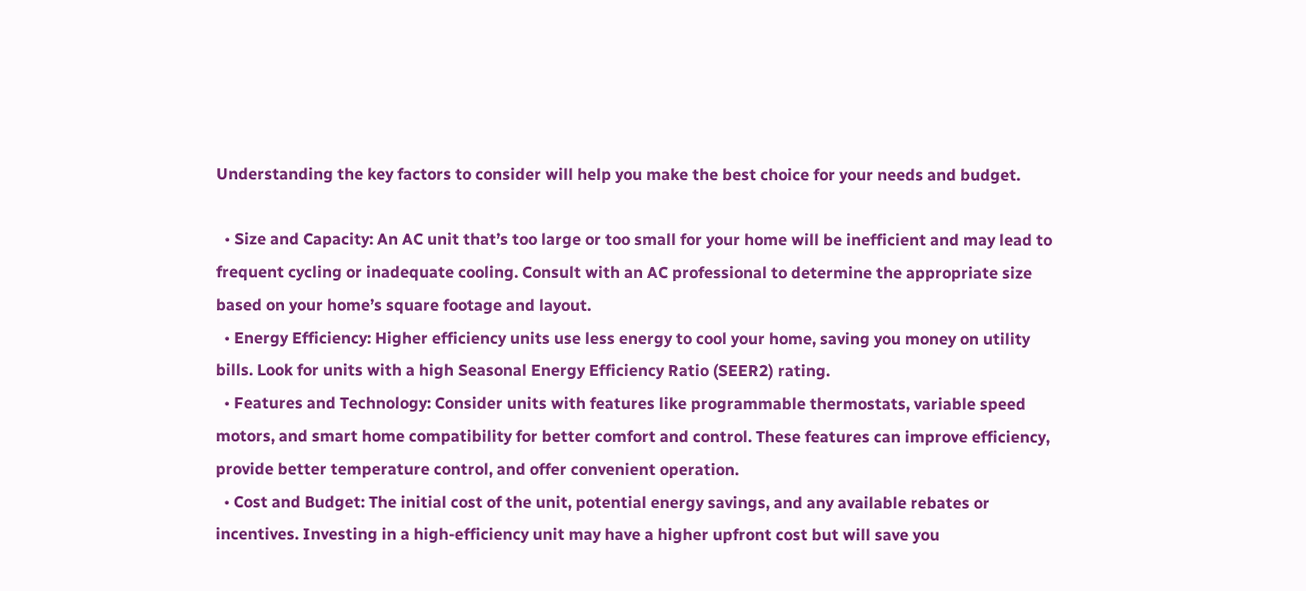Understanding the key factors to consider will help you make the best choice for your needs and budget.

  • Size and Capacity: An AC unit that’s too large or too small for your home will be inefficient and may lead to frequent cycling or inadequate cooling. Consult with an AC professional to determine the appropriate size based on your home’s square footage and layout.
  • Energy Efficiency: Higher efficiency units use less energy to cool your home, saving you money on utility bills. Look for units with a high Seasonal Energy Efficiency Ratio (SEER2) rating.
  • Features and Technology: Consider units with features like programmable thermostats, variable speed motors, and smart home compatibility for better comfort and control. These features can improve efficiency, provide better temperature control, and offer convenient operation.
  • Cost and Budget: The initial cost of the unit, potential energy savings, and any available rebates or incentives. Investing in a high-efficiency unit may have a higher upfront cost but will save you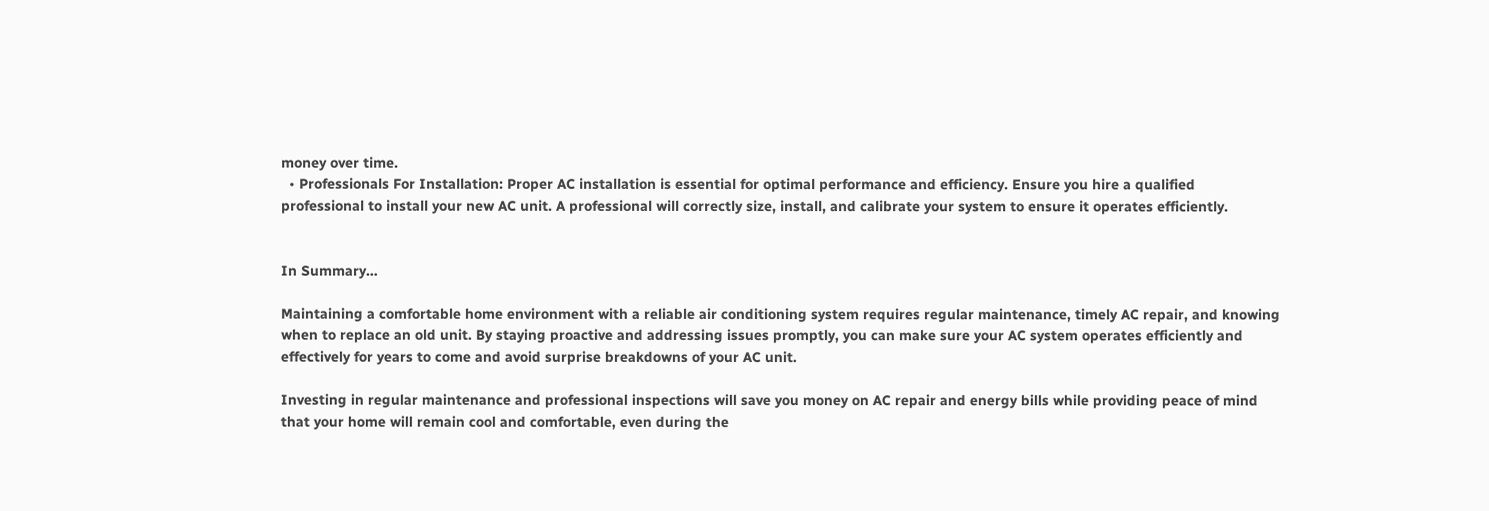money over time.
  • Professionals For Installation: Proper AC installation is essential for optimal performance and efficiency. Ensure you hire a qualified professional to install your new AC unit. A professional will correctly size, install, and calibrate your system to ensure it operates efficiently.


In Summary…

Maintaining a comfortable home environment with a reliable air conditioning system requires regular maintenance, timely AC repair, and knowing when to replace an old unit. By staying proactive and addressing issues promptly, you can make sure your AC system operates efficiently and effectively for years to come and avoid surprise breakdowns of your AC unit.

Investing in regular maintenance and professional inspections will save you money on AC repair and energy bills while providing peace of mind that your home will remain cool and comfortable, even during the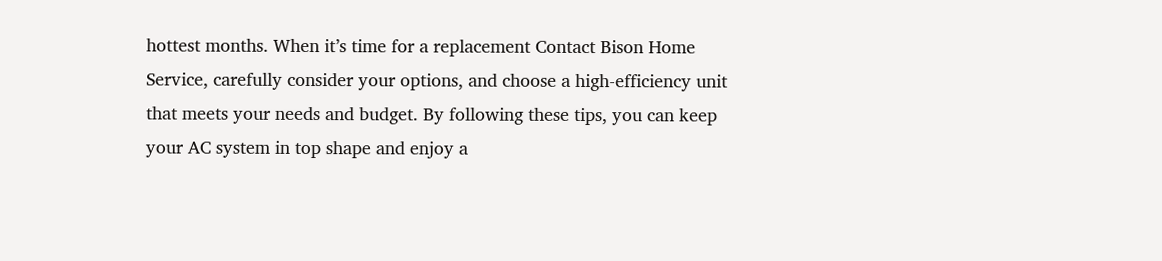hottest months. When it’s time for a replacement Contact Bison Home Service, carefully consider your options, and choose a high-efficiency unit that meets your needs and budget. By following these tips, you can keep your AC system in top shape and enjoy a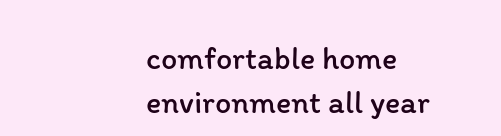comfortable home environment all year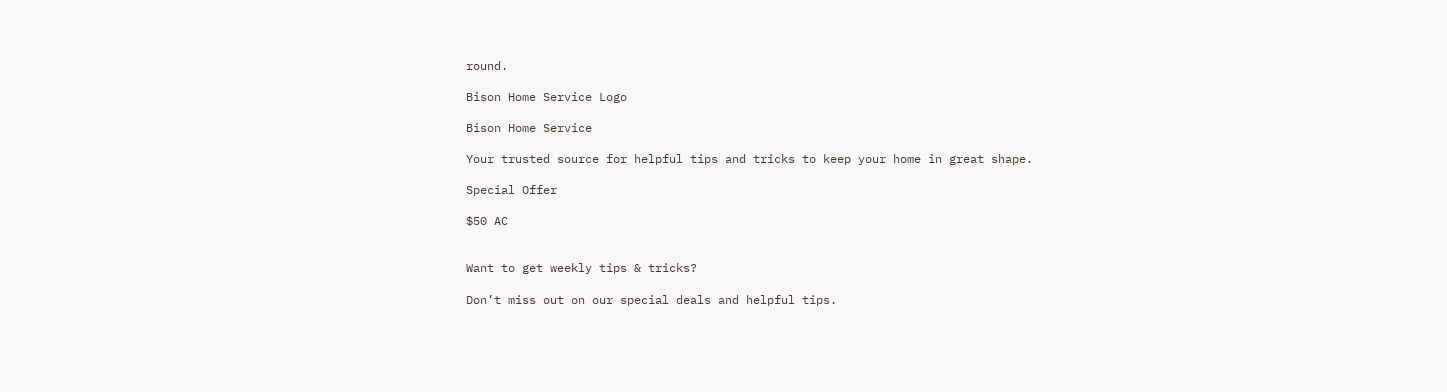round.

Bison Home Service Logo

Bison Home Service

Your trusted source for helpful tips and tricks to keep your home in great shape.

Special Offer

$50 AC


Want to get weekly tips & tricks?

Don’t miss out on our special deals and helpful tips.